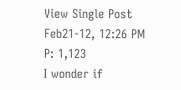View Single Post
Feb21-12, 12:26 PM
P: 1,123
I wonder if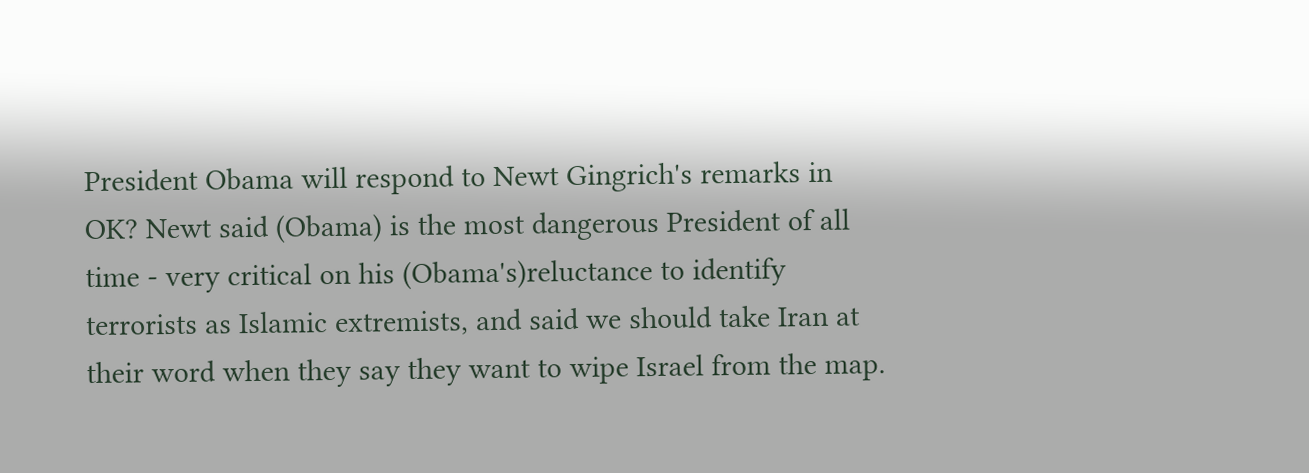President Obama will respond to Newt Gingrich's remarks in OK? Newt said (Obama) is the most dangerous President of all time - very critical on his (Obama's)reluctance to identify terrorists as Islamic extremists, and said we should take Iran at their word when they say they want to wipe Israel from the map.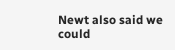Newt also said we could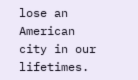lose an American city in our lifetimes.